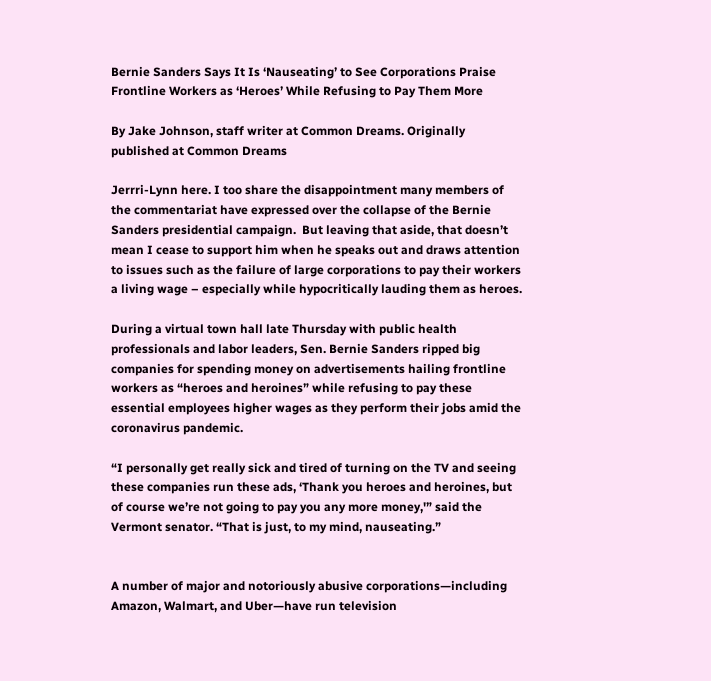Bernie Sanders Says It Is ‘Nauseating’ to See Corporations Praise Frontline Workers as ‘Heroes’ While Refusing to Pay Them More

By Jake Johnson, staff writer at Common Dreams. Originally published at Common Dreams

Jerrri-Lynn here. I too share the disappointment many members of the commentariat have expressed over the collapse of the Bernie Sanders presidential campaign.  But leaving that aside, that doesn’t mean I cease to support him when he speaks out and draws attention  to issues such as the failure of large corporations to pay their workers a living wage – especially while hypocritically lauding them as heroes.

During a virtual town hall late Thursday with public health professionals and labor leaders, Sen. Bernie Sanders ripped big companies for spending money on advertisements hailing frontline workers as “heroes and heroines” while refusing to pay these essential employees higher wages as they perform their jobs amid the coronavirus pandemic.

“I personally get really sick and tired of turning on the TV and seeing these companies run these ads, ‘Thank you heroes and heroines, but of course we’re not going to pay you any more money,'” said the Vermont senator. “That is just, to my mind, nauseating.”


A number of major and notoriously abusive corporations—including Amazon, Walmart, and Uber—have run television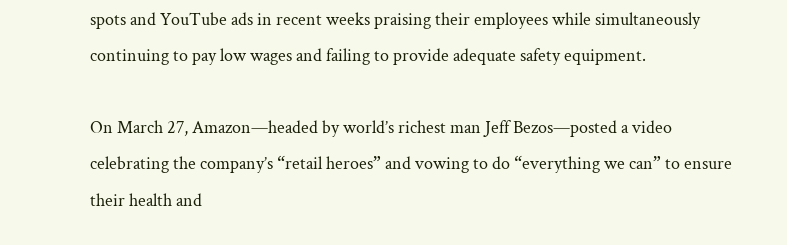spots and YouTube ads in recent weeks praising their employees while simultaneously continuing to pay low wages and failing to provide adequate safety equipment.

On March 27, Amazon—headed by world’s richest man Jeff Bezos—posted a video celebrating the company’s “retail heroes” and vowing to do “everything we can” to ensure their health and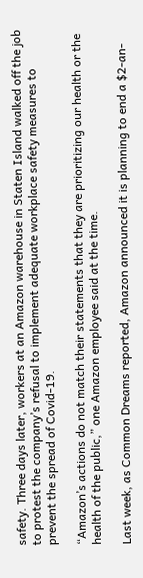safety. Three days later, workers at an Amazon warehouse in Staten Island walked off the job to protest the company’s refusal to implement adequate workplace safety measures to prevent the spread of Covid-19.

“Amazon’s actions do not match their statements that they are prioritizing our health or the health of the public,” one Amazon employee said at the time.

Last week, as Common Dreams reported, Amazon announced it is planning to end a $2-an-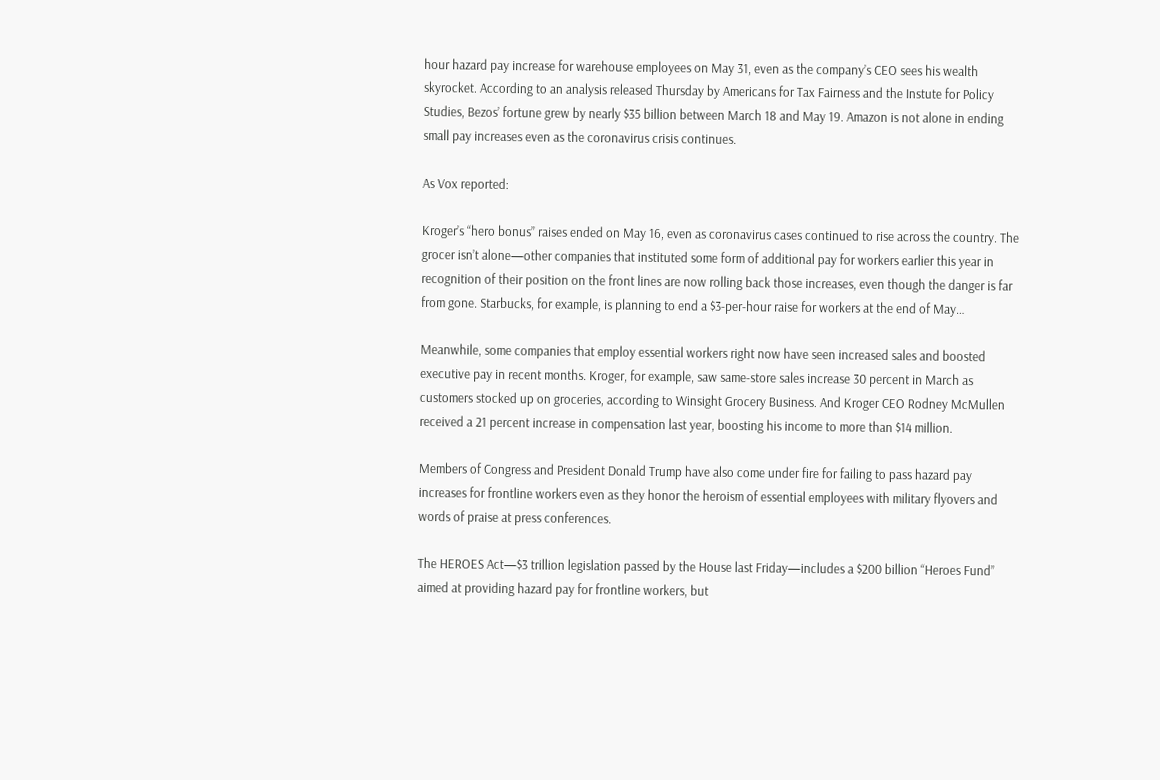hour hazard pay increase for warehouse employees on May 31, even as the company’s CEO sees his wealth skyrocket. According to an analysis released Thursday by Americans for Tax Fairness and the Instute for Policy Studies, Bezos’ fortune grew by nearly $35 billion between March 18 and May 19. Amazon is not alone in ending small pay increases even as the coronavirus crisis continues.

As Vox reported:

Kroger’s “hero bonus” raises ended on May 16, even as coronavirus cases continued to rise across the country. The grocer isn’t alone—other companies that instituted some form of additional pay for workers earlier this year in recognition of their position on the front lines are now rolling back those increases, even though the danger is far from gone. Starbucks, for example, is planning to end a $3-per-hour raise for workers at the end of May…

Meanwhile, some companies that employ essential workers right now have seen increased sales and boosted executive pay in recent months. Kroger, for example, saw same-store sales increase 30 percent in March as customers stocked up on groceries, according to Winsight Grocery Business. And Kroger CEO Rodney McMullen received a 21 percent increase in compensation last year, boosting his income to more than $14 million.

Members of Congress and President Donald Trump have also come under fire for failing to pass hazard pay increases for frontline workers even as they honor the heroism of essential employees with military flyovers and words of praise at press conferences.

The HEROES Act—$3 trillion legislation passed by the House last Friday—includes a $200 billion “Heroes Fund” aimed at providing hazard pay for frontline workers, but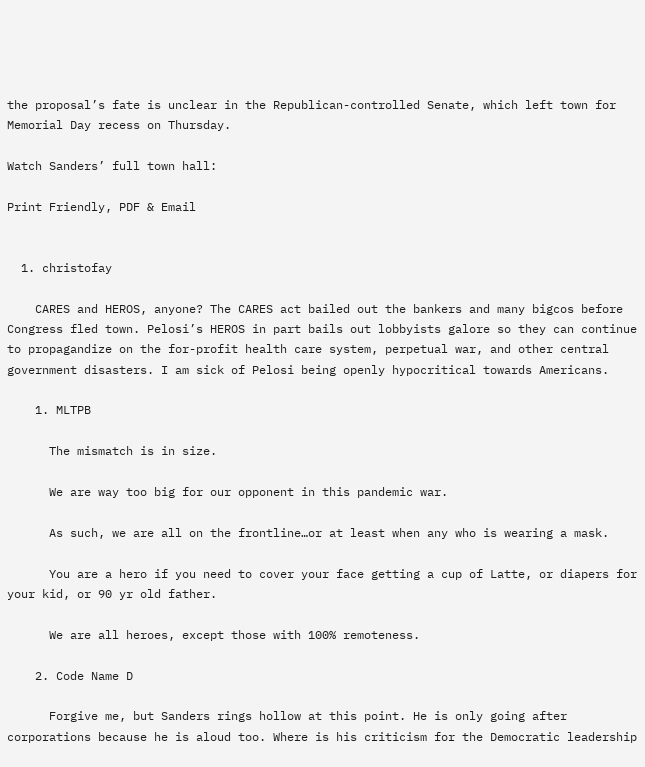the proposal’s fate is unclear in the Republican-controlled Senate, which left town for Memorial Day recess on Thursday.

Watch Sanders’ full town hall:

Print Friendly, PDF & Email


  1. christofay

    CARES and HEROS, anyone? The CARES act bailed out the bankers and many bigcos before Congress fled town. Pelosi’s HEROS in part bails out lobbyists galore so they can continue to propagandize on the for-profit health care system, perpetual war, and other central government disasters. I am sick of Pelosi being openly hypocritical towards Americans.

    1. MLTPB

      The mismatch is in size.

      We are way too big for our opponent in this pandemic war.

      As such, we are all on the frontline…or at least when any who is wearing a mask.

      You are a hero if you need to cover your face getting a cup of Latte, or diapers for your kid, or 90 yr old father.

      We are all heroes, except those with 100% remoteness.

    2. Code Name D

      Forgive me, but Sanders rings hollow at this point. He is only going after corporations because he is aloud too. Where is his criticism for the Democratic leadership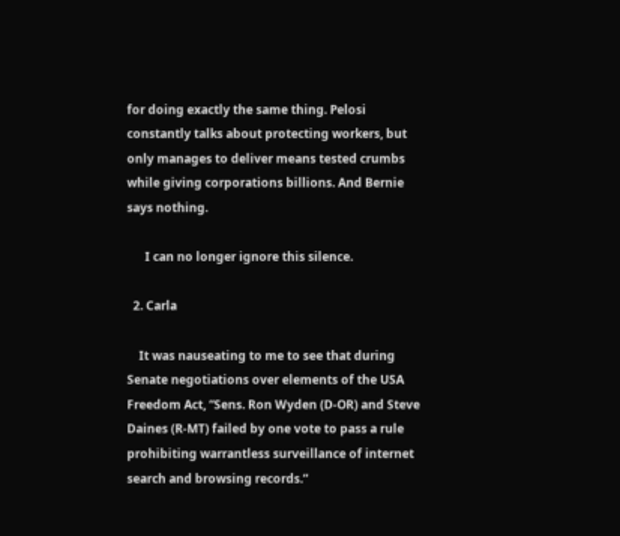for doing exactly the same thing. Pelosi constantly talks about protecting workers, but only manages to deliver means tested crumbs while giving corporations billions. And Bernie says nothing.

      I can no longer ignore this silence.

  2. Carla

    It was nauseating to me to see that during Senate negotiations over elements of the USA Freedom Act, “Sens. Ron Wyden (D-OR) and Steve Daines (R-MT) failed by one vote to pass a rule prohibiting warrantless surveillance of internet search and browsing records.”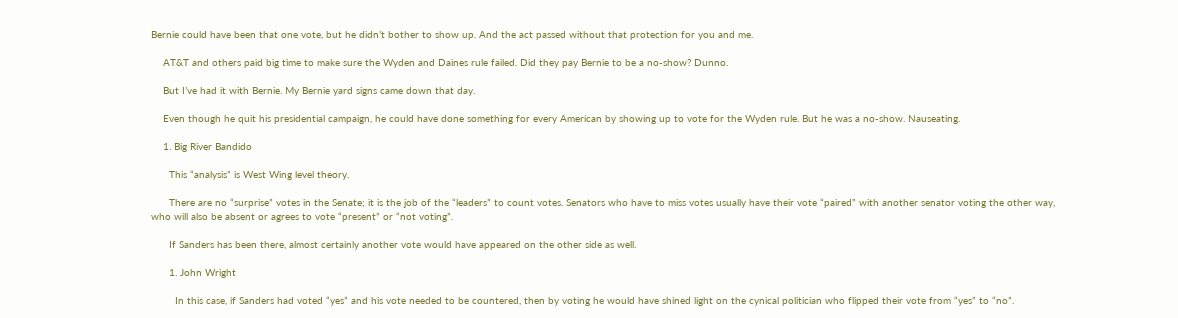Bernie could have been that one vote, but he didn’t bother to show up. And the act passed without that protection for you and me.

    AT&T and others paid big time to make sure the Wyden and Daines rule failed. Did they pay Bernie to be a no-show? Dunno.

    But I’ve had it with Bernie. My Bernie yard signs came down that day.

    Even though he quit his presidential campaign, he could have done something for every American by showing up to vote for the Wyden rule. But he was a no-show. Nauseating.

    1. Big River Bandido

      This “analysis” is West Wing level theory.

      There are no “surprise” votes in the Senate; it is the job of the “leaders” to count votes. Senators who have to miss votes usually have their vote “paired” with another senator voting the other way, who will also be absent or agrees to vote “present” or “not voting”.

      If Sanders has been there, almost certainly another vote would have appeared on the other side as well.

      1. John Wright

        In this case, if Sanders had voted “yes” and his vote needed to be countered, then by voting he would have shined light on the cynical politician who flipped their vote from “yes” to “no”.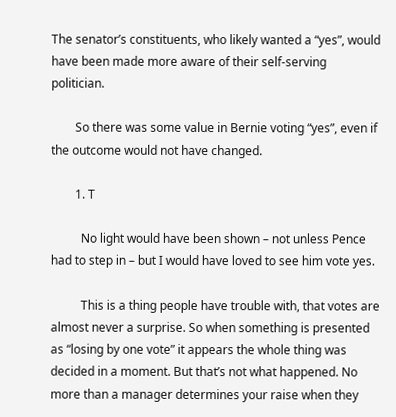The senator’s constituents, who likely wanted a “yes”, would have been made more aware of their self-serving politician.

        So there was some value in Bernie voting “yes”, even if the outcome would not have changed.

        1. T

          No light would have been shown – not unless Pence had to step in – but I would have loved to see him vote yes.

          This is a thing people have trouble with, that votes are almost never a surprise. So when something is presented as “losing by one vote” it appears the whole thing was decided in a moment. But that’s not what happened. No more than a manager determines your raise when they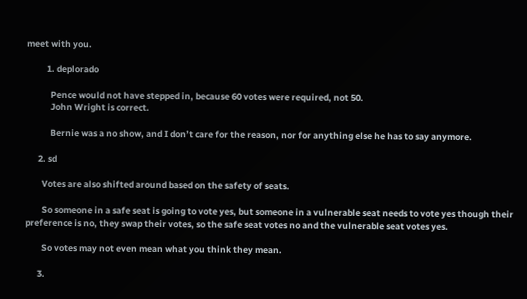meet with you.

          1. deplorado

            Pence would not have stepped in, because 60 votes were required, not 50.
            John Wright is correct.

            Bernie was a no show, and I don’t care for the reason, nor for anything else he has to say anymore.

      2. sd

        Votes are also shifted around based on the safety of seats.

        So someone in a safe seat is going to vote yes, but someone in a vulnerable seat needs to vote yes though their preference is no, they swap their votes, so the safe seat votes no and the vulnerable seat votes yes.

        So votes may not even mean what you think they mean.

      3.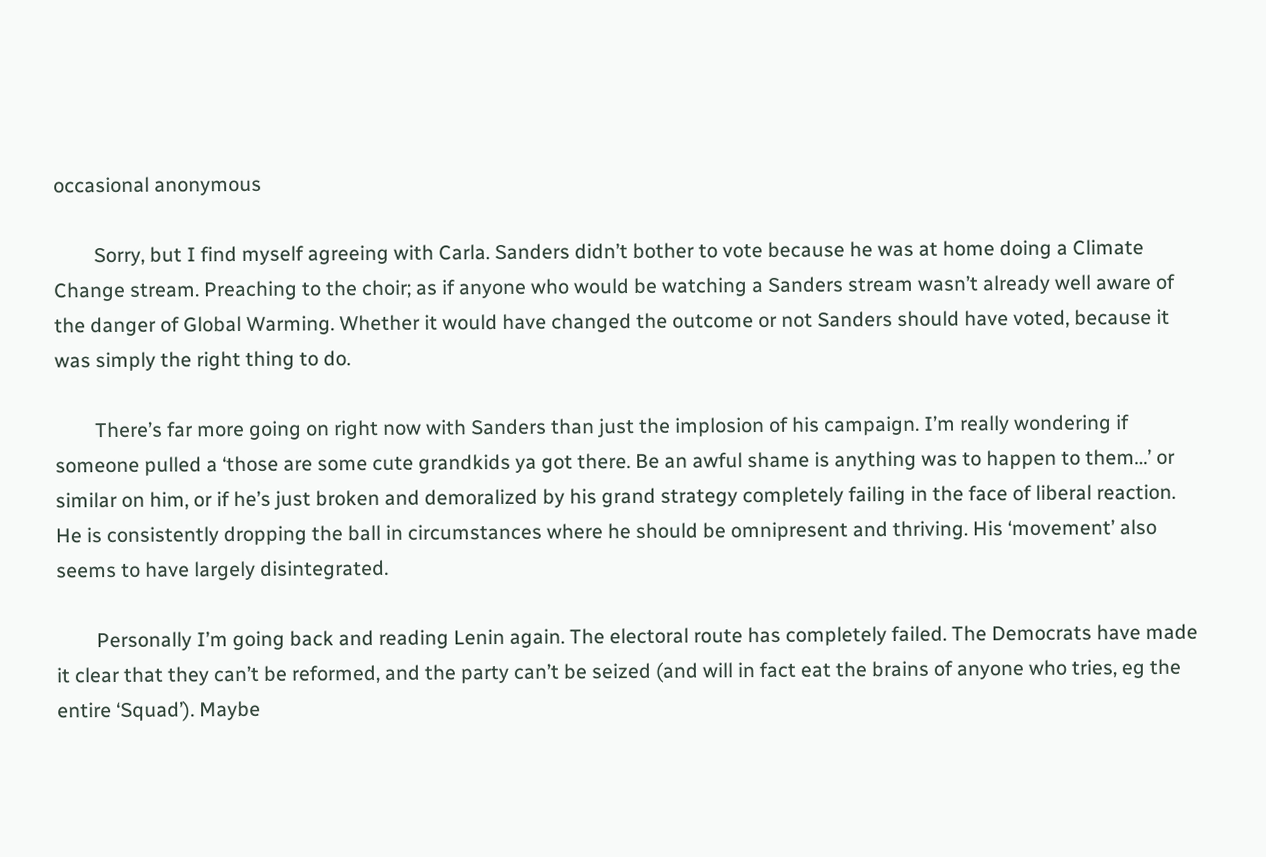occasional anonymous

        Sorry, but I find myself agreeing with Carla. Sanders didn’t bother to vote because he was at home doing a Climate Change stream. Preaching to the choir; as if anyone who would be watching a Sanders stream wasn’t already well aware of the danger of Global Warming. Whether it would have changed the outcome or not Sanders should have voted, because it was simply the right thing to do.

        There’s far more going on right now with Sanders than just the implosion of his campaign. I’m really wondering if someone pulled a ‘those are some cute grandkids ya got there. Be an awful shame is anything was to happen to them…’ or similar on him, or if he’s just broken and demoralized by his grand strategy completely failing in the face of liberal reaction. He is consistently dropping the ball in circumstances where he should be omnipresent and thriving. His ‘movement’ also seems to have largely disintegrated.

        Personally I’m going back and reading Lenin again. The electoral route has completely failed. The Democrats have made it clear that they can’t be reformed, and the party can’t be seized (and will in fact eat the brains of anyone who tries, eg the entire ‘Squad’). Maybe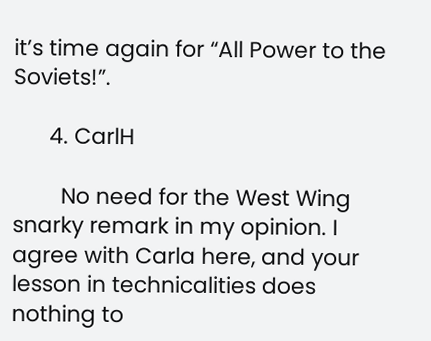it’s time again for “All Power to the Soviets!”.

      4. CarlH

        No need for the West Wing snarky remark in my opinion. I agree with Carla here, and your lesson in technicalities does nothing to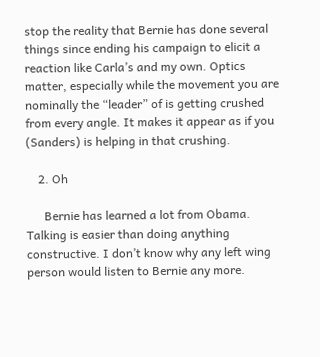stop the reality that Bernie has done several things since ending his campaign to elicit a reaction like Carla’s and my own. Optics matter, especially while the movement you are nominally the “leader” of is getting crushed from every angle. It makes it appear as if you (Sanders) is helping in that crushing.

    2. Oh

      Bernie has learned a lot from Obama. Talking is easier than doing anything constructive. I don’t know why any left wing person would listen to Bernie any more.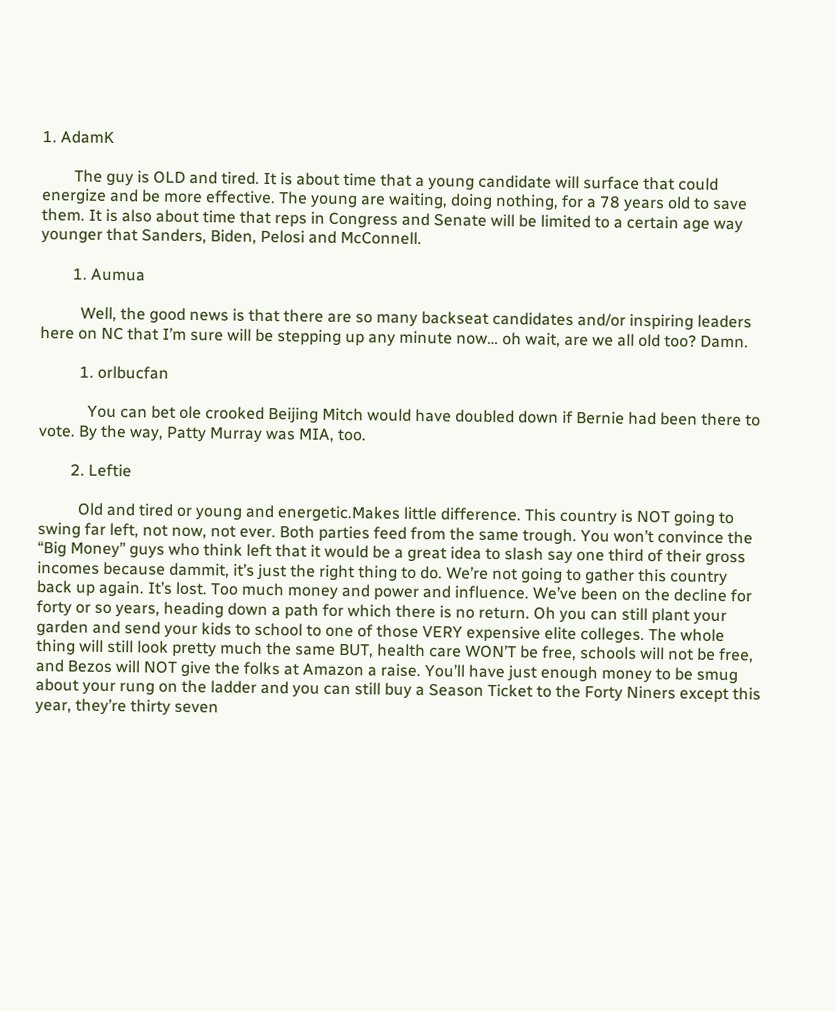1. AdamK

        The guy is OLD and tired. It is about time that a young candidate will surface that could energize and be more effective. The young are waiting, doing nothing, for a 78 years old to save them. It is also about time that reps in Congress and Senate will be limited to a certain age way younger that Sanders, Biden, Pelosi and McConnell.

        1. Aumua

          Well, the good news is that there are so many backseat candidates and/or inspiring leaders here on NC that I’m sure will be stepping up any minute now… oh wait, are we all old too? Damn.

          1. orlbucfan

            You can bet ole crooked Beijing Mitch would have doubled down if Bernie had been there to vote. By the way, Patty Murray was MIA, too.

        2. Leftie

          Old and tired or young and energetic.Makes little difference. This country is NOT going to swing far left, not now, not ever. Both parties feed from the same trough. You won’t convince the “Big Money” guys who think left that it would be a great idea to slash say one third of their gross incomes because dammit, it’s just the right thing to do. We’re not going to gather this country back up again. It’s lost. Too much money and power and influence. We’ve been on the decline for forty or so years, heading down a path for which there is no return. Oh you can still plant your garden and send your kids to school to one of those VERY expensive elite colleges. The whole thing will still look pretty much the same BUT, health care WON’T be free, schools will not be free, and Bezos will NOT give the folks at Amazon a raise. You’ll have just enough money to be smug about your rung on the ladder and you can still buy a Season Ticket to the Forty Niners except this year, they’re thirty seven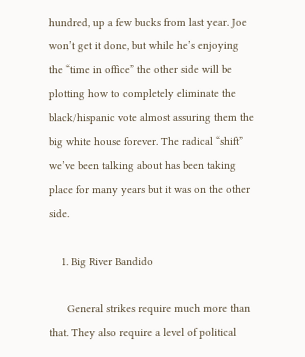hundred, up a few bucks from last year. Joe won’t get it done, but while he’s enjoying the “time in office” the other side will be plotting how to completely eliminate the black/hispanic vote almost assuring them the big white house forever. The radical “shift” we’ve been talking about has been taking place for many years but it was on the other side.

    1. Big River Bandido

      General strikes require much more than that. They also require a level of political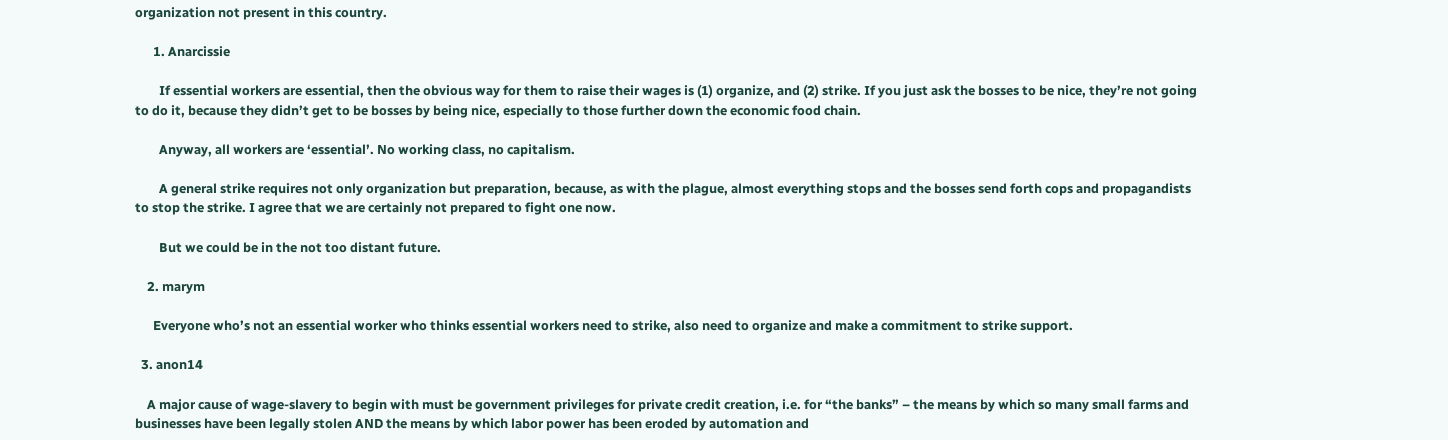organization not present in this country.

      1. Anarcissie

        If essential workers are essential, then the obvious way for them to raise their wages is (1) organize, and (2) strike. If you just ask the bosses to be nice, they’re not going to do it, because they didn’t get to be bosses by being nice, especially to those further down the economic food chain.

        Anyway, all workers are ‘essential’. No working class, no capitalism.

        A general strike requires not only organization but preparation, because, as with the plague, almost everything stops and the bosses send forth cops and propagandists to stop the strike. I agree that we are certainly not prepared to fight one now.

        But we could be in the not too distant future.

    2. marym

      Everyone who’s not an essential worker who thinks essential workers need to strike, also need to organize and make a commitment to strike support.

  3. anon14

    A major cause of wage-slavery to begin with must be government privileges for private credit creation, i.e. for “the banks” – the means by which so many small farms and businesses have been legally stolen AND the means by which labor power has been eroded by automation and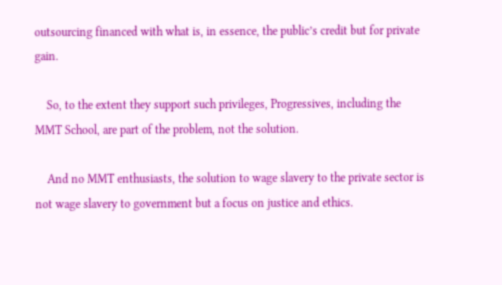outsourcing financed with what is, in essence, the public’s credit but for private gain.

    So, to the extent they support such privileges, Progressives, including the MMT School, are part of the problem, not the solution.

    And no MMT enthusiasts, the solution to wage slavery to the private sector is not wage slavery to government but a focus on justice and ethics.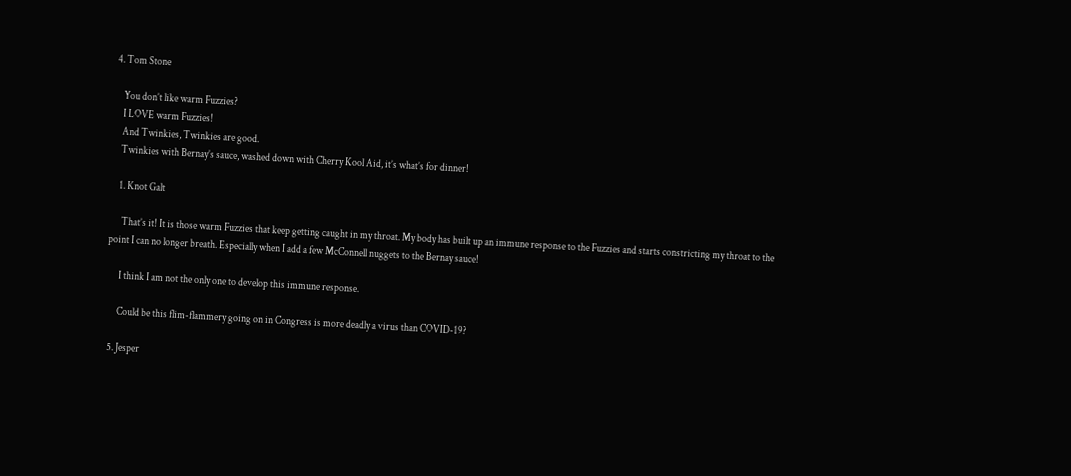4. Tom Stone

    You don’t like warm Fuzzies?
    I LOVE warm Fuzzies!
    And Twinkies, Twinkies are good.
    Twinkies with Bernay’s sauce, washed down with Cherry Kool Aid, it’s what’s for dinner!

    1. Knot Galt

      That’s it! It is those warm Fuzzies that keep getting caught in my throat. My body has built up an immune response to the Fuzzies and starts constricting my throat to the point I can no longer breath. Especially when I add a few McConnell nuggets to the Bernay sauce!

      I think I am not the only one to develop this immune response.

      Could be this flim-flammery going on in Congress is more deadly a virus than COVID-19?

  5. Jesper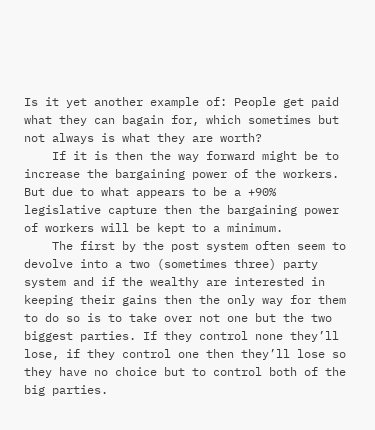Is it yet another example of: People get paid what they can bagain for, which sometimes but not always is what they are worth?
    If it is then the way forward might be to increase the bargaining power of the workers. But due to what appears to be a +90% legislative capture then the bargaining power of workers will be kept to a minimum.
    The first by the post system often seem to devolve into a two (sometimes three) party system and if the wealthy are interested in keeping their gains then the only way for them to do so is to take over not one but the two biggest parties. If they control none they’ll lose, if they control one then they’ll lose so they have no choice but to control both of the big parties.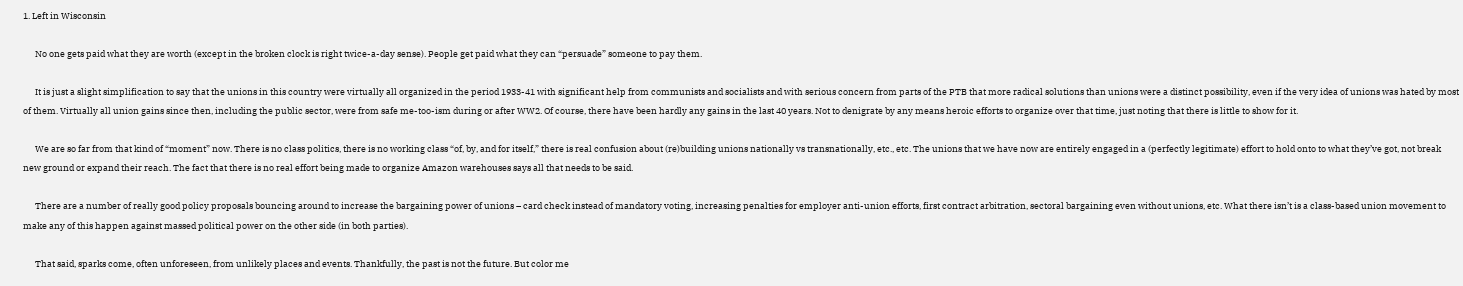1. Left in Wisconsin

      No one gets paid what they are worth (except in the broken clock is right twice-a-day sense). People get paid what they can “persuade” someone to pay them.

      It is just a slight simplification to say that the unions in this country were virtually all organized in the period 1933-41 with significant help from communists and socialists and with serious concern from parts of the PTB that more radical solutions than unions were a distinct possibility, even if the very idea of unions was hated by most of them. Virtually all union gains since then, including the public sector, were from safe me-too-ism during or after WW2. Of course, there have been hardly any gains in the last 40 years. Not to denigrate by any means heroic efforts to organize over that time, just noting that there is little to show for it.

      We are so far from that kind of “moment” now. There is no class politics, there is no working class “of, by, and for itself,” there is real confusion about (re)building unions nationally vs transnationally, etc., etc. The unions that we have now are entirely engaged in a (perfectly legitimate) effort to hold onto to what they’ve got, not break new ground or expand their reach. The fact that there is no real effort being made to organize Amazon warehouses says all that needs to be said.

      There are a number of really good policy proposals bouncing around to increase the bargaining power of unions – card check instead of mandatory voting, increasing penalties for employer anti-union efforts, first contract arbitration, sectoral bargaining even without unions, etc. What there isn’t is a class-based union movement to make any of this happen against massed political power on the other side (in both parties).

      That said, sparks come, often unforeseen, from unlikely places and events. Thankfully, the past is not the future. But color me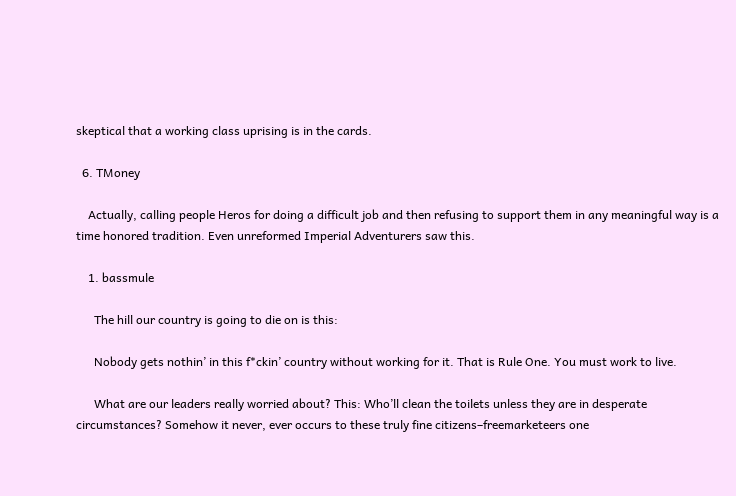skeptical that a working class uprising is in the cards.

  6. TMoney

    Actually, calling people Heros for doing a difficult job and then refusing to support them in any meaningful way is a time honored tradition. Even unreformed Imperial Adventurers saw this.

    1. bassmule

      The hill our country is going to die on is this:

      Nobody gets nothin’ in this f*ckin’ country without working for it. That is Rule One. You must work to live.

      What are our leaders really worried about? This: Who’ll clean the toilets unless they are in desperate circumstances? Somehow it never, ever occurs to these truly fine citizens–freemarketeers one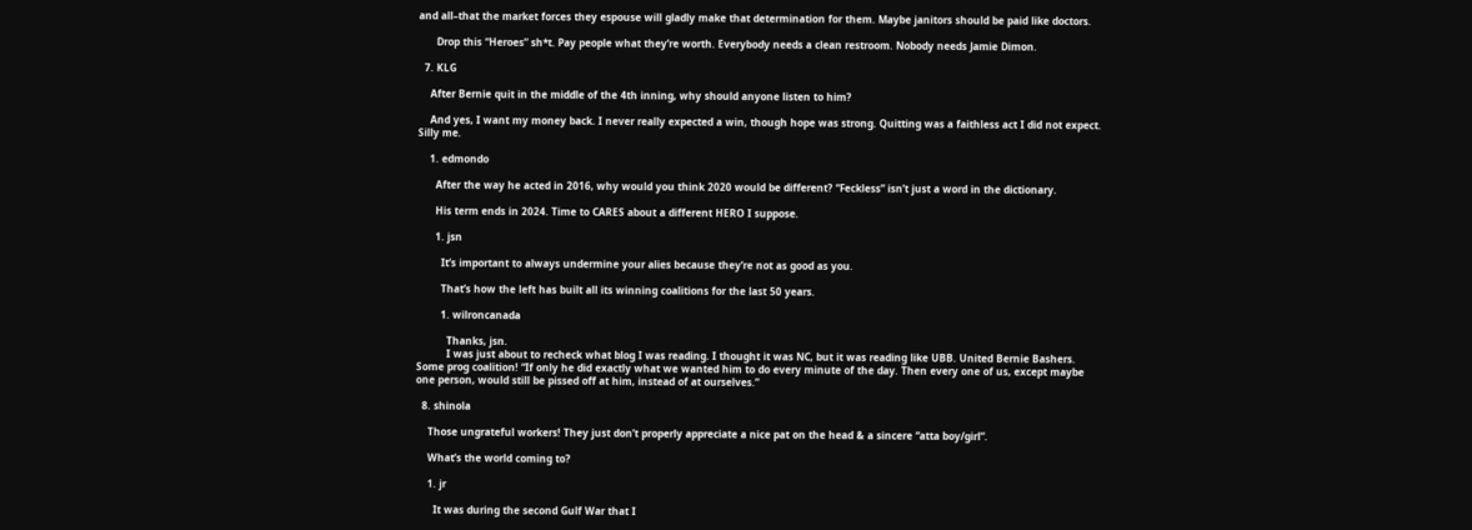and all–that the market forces they espouse will gladly make that determination for them. Maybe janitors should be paid like doctors.

      Drop this “Heroes” sh*t. Pay people what they’re worth. Everybody needs a clean restroom. Nobody needs Jamie Dimon.

  7. KLG

    After Bernie quit in the middle of the 4th inning, why should anyone listen to him?

    And yes, I want my money back. I never really expected a win, though hope was strong. Quitting was a faithless act I did not expect. Silly me.

    1. edmondo

      After the way he acted in 2016, why would you think 2020 would be different? “Feckless” isn’t just a word in the dictionary.

      His term ends in 2024. Time to CARES about a different HERO I suppose.

      1. jsn

        It’s important to always undermine your alies because they’re not as good as you.

        That’s how the left has built all its winning coalitions for the last 50 years.

        1. wilroncanada

          Thanks, jsn.
          I was just about to recheck what blog I was reading. I thought it was NC, but it was reading like UBB. United Bernie Bashers. Some prog coalition! “If only he did exactly what we wanted him to do every minute of the day. Then every one of us, except maybe one person, would still be pissed off at him, instead of at ourselves.”

  8. shinola

    Those ungrateful workers! They just don’t properly appreciate a nice pat on the head & a sincere “atta boy/girl”.

    What’s the world coming to?

    1. jr

      It was during the second Gulf War that I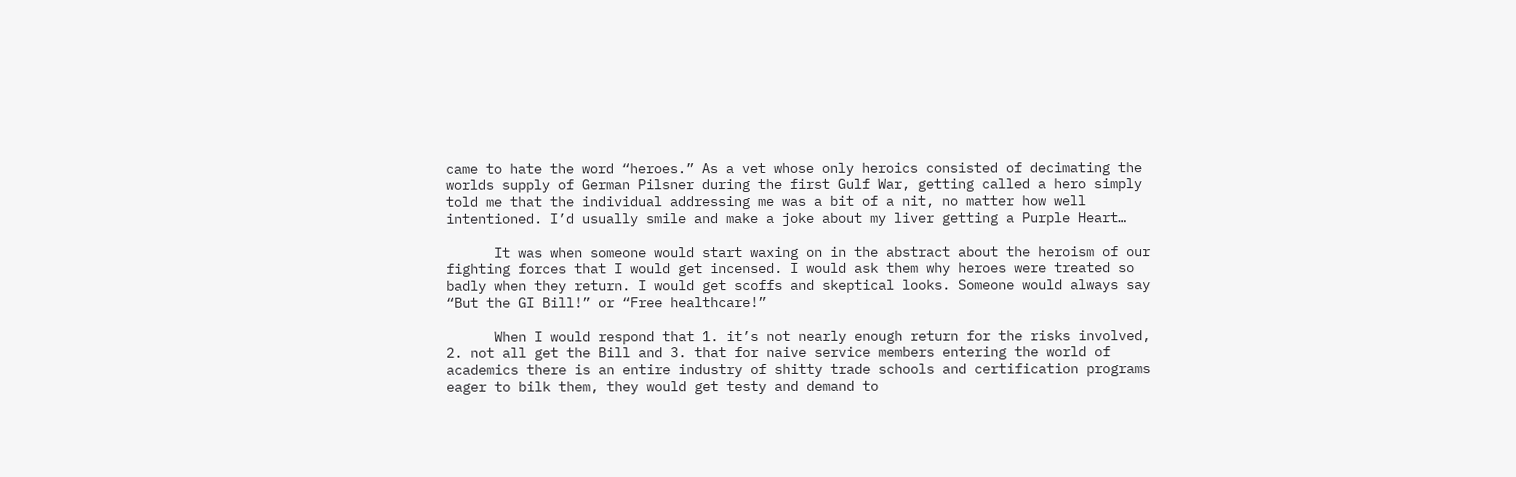came to hate the word “heroes.” As a vet whose only heroics consisted of decimating the worlds supply of German Pilsner during the first Gulf War, getting called a hero simply told me that the individual addressing me was a bit of a nit, no matter how well intentioned. I’d usually smile and make a joke about my liver getting a Purple Heart…

      It was when someone would start waxing on in the abstract about the heroism of our fighting forces that I would get incensed. I would ask them why heroes were treated so badly when they return. I would get scoffs and skeptical looks. Someone would always say “But the GI Bill!” or “Free healthcare!”

      When I would respond that 1. it’s not nearly enough return for the risks involved, 2. not all get the Bill and 3. that for naive service members entering the world of academics there is an entire industry of shitty trade schools and certification programs eager to bilk them, they would get testy and demand to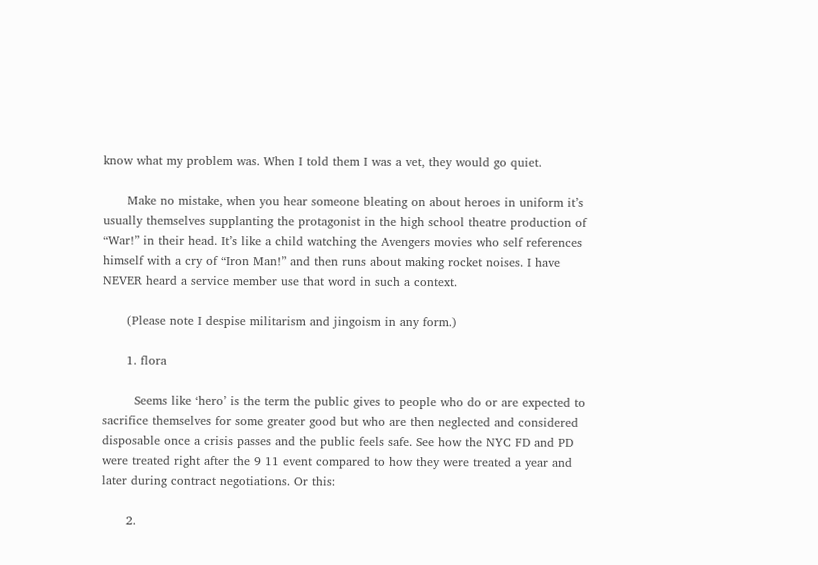know what my problem was. When I told them I was a vet, they would go quiet.

      Make no mistake, when you hear someone bleating on about heroes in uniform it’s usually themselves supplanting the protagonist in the high school theatre production of “War!” in their head. It’s like a child watching the Avengers movies who self references himself with a cry of “Iron Man!” and then runs about making rocket noises. I have NEVER heard a service member use that word in such a context.

      (Please note I despise militarism and jingoism in any form.)

      1. flora

        Seems like ‘hero’ is the term the public gives to people who do or are expected to sacrifice themselves for some greater good but who are then neglected and considered disposable once a crisis passes and the public feels safe. See how the NYC FD and PD were treated right after the 9 11 event compared to how they were treated a year and later during contract negotiations. Or this:

      2.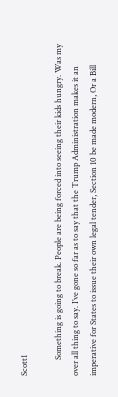Scott1

        Something is going to break. People are being forced into seeing their kids hungry. Was my over all thing to say. I’ve gone so far as to say that the Trump Administration makes it an imperative for States to issue their own legal tender, Section 10 be made modern, Or a Bill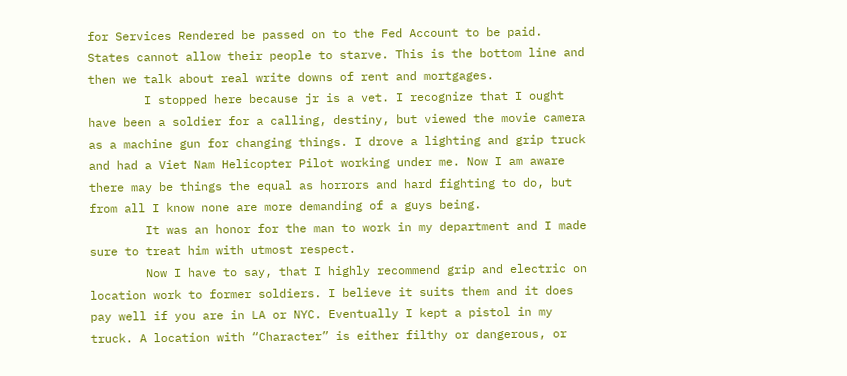for Services Rendered be passed on to the Fed Account to be paid. States cannot allow their people to starve. This is the bottom line and then we talk about real write downs of rent and mortgages.
        I stopped here because jr is a vet. I recognize that I ought have been a soldier for a calling, destiny, but viewed the movie camera as a machine gun for changing things. I drove a lighting and grip truck and had a Viet Nam Helicopter Pilot working under me. Now I am aware there may be things the equal as horrors and hard fighting to do, but from all I know none are more demanding of a guys being.
        It was an honor for the man to work in my department and I made sure to treat him with utmost respect.
        Now I have to say, that I highly recommend grip and electric on location work to former soldiers. I believe it suits them and it does pay well if you are in LA or NYC. Eventually I kept a pistol in my truck. A location with “Character” is either filthy or dangerous, or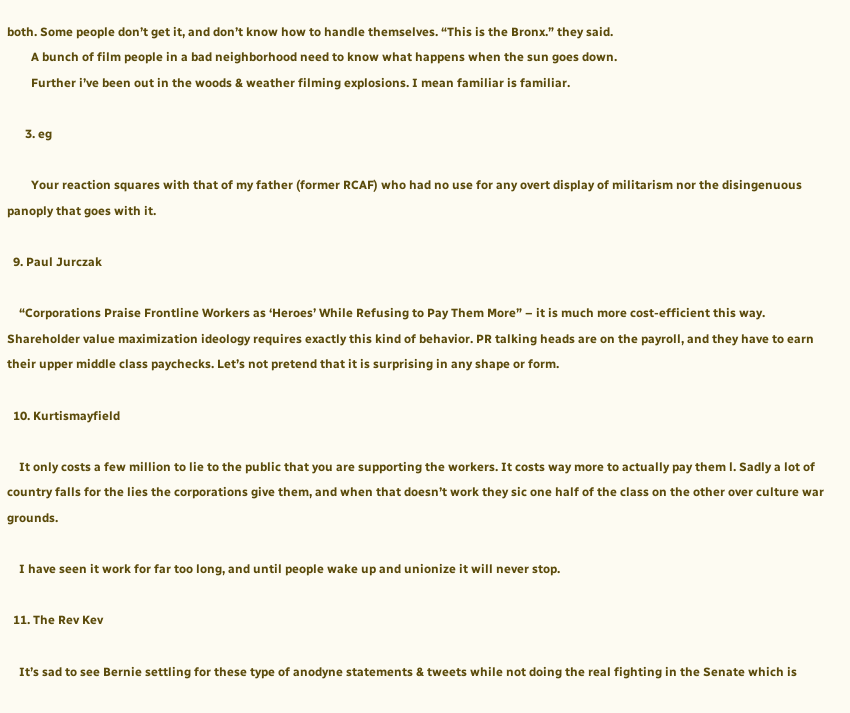both. Some people don’t get it, and don’t know how to handle themselves. “This is the Bronx.” they said.
        A bunch of film people in a bad neighborhood need to know what happens when the sun goes down.
        Further i’ve been out in the woods & weather filming explosions. I mean familiar is familiar.

      3. eg

        Your reaction squares with that of my father (former RCAF) who had no use for any overt display of militarism nor the disingenuous panoply that goes with it.

  9. Paul Jurczak

    “Corporations Praise Frontline Workers as ‘Heroes’ While Refusing to Pay Them More” – it is much more cost-efficient this way. Shareholder value maximization ideology requires exactly this kind of behavior. PR talking heads are on the payroll, and they have to earn their upper middle class paychecks. Let’s not pretend that it is surprising in any shape or form.

  10. Kurtismayfield

    It only costs a few million to lie to the public that you are supporting the workers. It costs way more to actually pay them l. Sadly a lot of country falls for the lies the corporations give them, and when that doesn’t work they sic one half of the class on the other over culture war grounds.

    I have seen it work for far too long, and until people wake up and unionize it will never stop.

  11. The Rev Kev

    It’s sad to see Bernie settling for these type of anodyne statements & tweets while not doing the real fighting in the Senate which is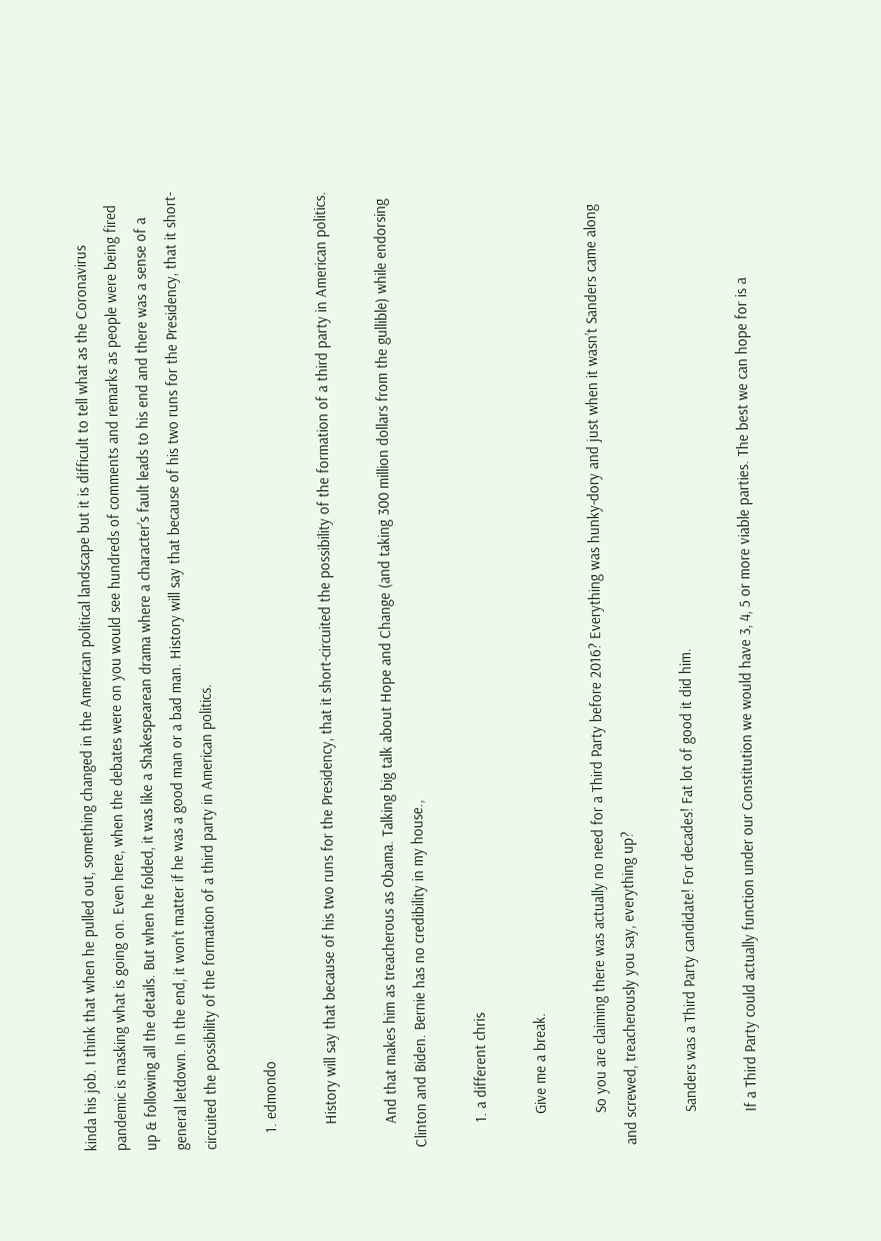kinda his job. I think that when he pulled out, something changed in the American political landscape but it is difficult to tell what as the Coronavirus pandemic is masking what is going on. Even here, when the debates were on you would see hundreds of comments and remarks as people were being fired up & following all the details. But when he folded, it was like a Shakespearean drama where a character’s fault leads to his end and there was a sense of a general letdown. In the end, it won’t matter if he was a good man or a bad man. History will say that because of his two runs for the Presidency, that it short-circuited the possibility of the formation of a third party in American politics.

    1. edmondo

      History will say that because of his two runs for the Presidency, that it short-circuited the possibility of the formation of a third party in American politics.

      And that makes him as treacherous as Obama. Talking big talk about Hope and Change (and taking 300 million dollars from the gullible) while endorsing Clinton and Biden. Bernie has no credibility in my house.,

      1. a different chris

        Give me a break.

        So you are claiming there was actually no need for a Third Party before 2016? Everything was hunky-dory and just when it wasn’t Sanders came along and screwed, treacherously you say, everything up?

        Sanders was a Third Party candidate! For decades! Fat lot of good it did him.

        If a Third Party could actually function under our Constitution we would have 3, 4, 5 or more viable parties. The best we can hope for is a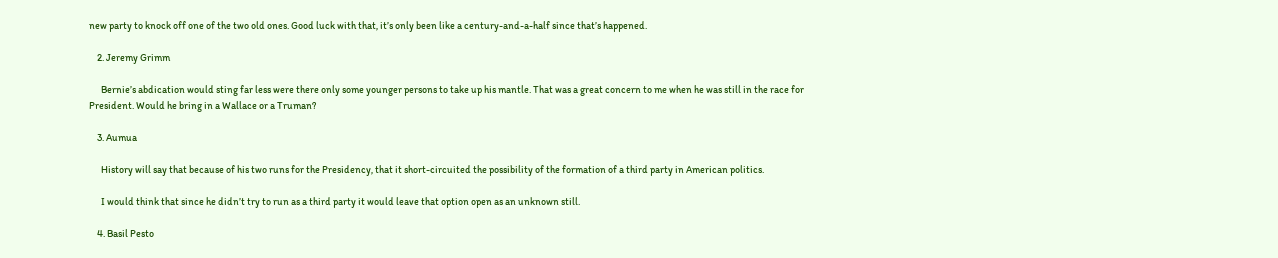new party to knock off one of the two old ones. Good luck with that, it’s only been like a century-and-a-half since that’s happened.

    2. Jeremy Grimm

      Bernie’s abdication would sting far less were there only some younger persons to take up his mantle. That was a great concern to me when he was still in the race for President. Would he bring in a Wallace or a Truman?

    3. Aumua

      History will say that because of his two runs for the Presidency, that it short-circuited the possibility of the formation of a third party in American politics.

      I would think that since he didn’t try to run as a third party it would leave that option open as an unknown still.

    4. Basil Pesto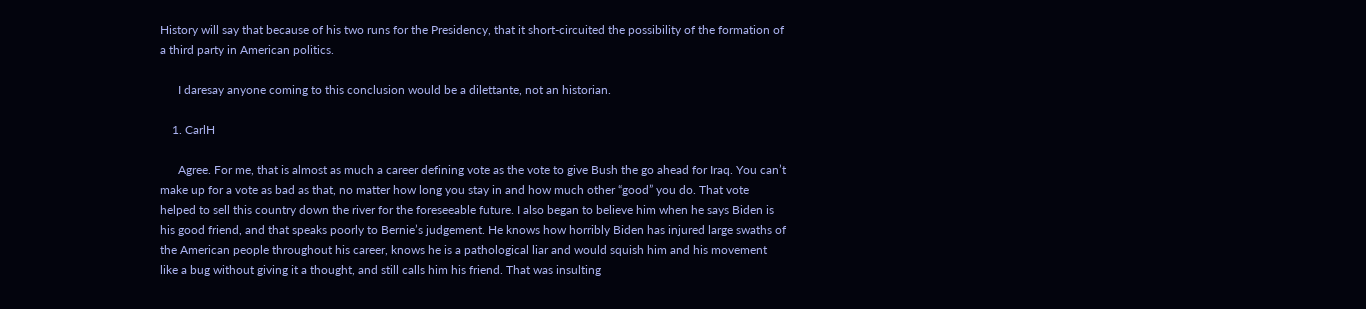History will say that because of his two runs for the Presidency, that it short-circuited the possibility of the formation of a third party in American politics.

      I daresay anyone coming to this conclusion would be a dilettante, not an historian.

    1. CarlH

      Agree. For me, that is almost as much a career defining vote as the vote to give Bush the go ahead for Iraq. You can’t make up for a vote as bad as that, no matter how long you stay in and how much other “good” you do. That vote helped to sell this country down the river for the foreseeable future. I also began to believe him when he says Biden is his good friend, and that speaks poorly to Bernie’s judgement. He knows how horribly Biden has injured large swaths of the American people throughout his career, knows he is a pathological liar and would squish him and his movement like a bug without giving it a thought, and still calls him his friend. That was insulting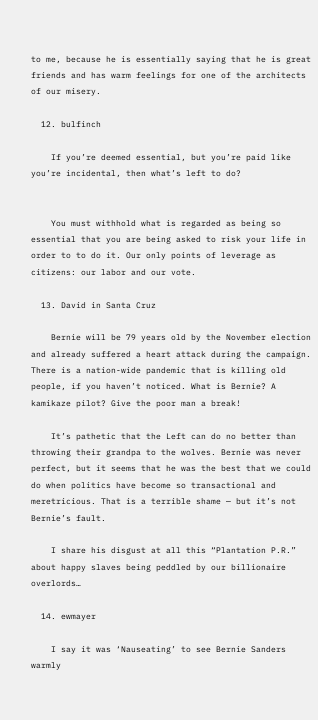to me, because he is essentially saying that he is great friends and has warm feelings for one of the architects of our misery.

  12. bulfinch

    If you’re deemed essential, but you’re paid like you’re incidental, then what’s left to do?


    You must withhold what is regarded as being so essential that you are being asked to risk your life in order to to do it. Our only points of leverage as citizens: our labor and our vote.

  13. David in Santa Cruz

    Bernie will be 79 years old by the November election and already suffered a heart attack during the campaign. There is a nation-wide pandemic that is killing old people, if you haven’t noticed. What is Bernie? A kamikaze pilot? Give the poor man a break!

    It’s pathetic that the Left can do no better than throwing their grandpa to the wolves. Bernie was never perfect, but it seems that he was the best that we could do when politics have become so transactional and meretricious. That is a terrible shame — but it’s not Bernie’s fault.

    I share his disgust at all this “Plantation P.R.” about happy slaves being peddled by our billionaire overlords…

  14. ewmayer

    I say it was ‘Nauseating’ to see Bernie Sanders warmly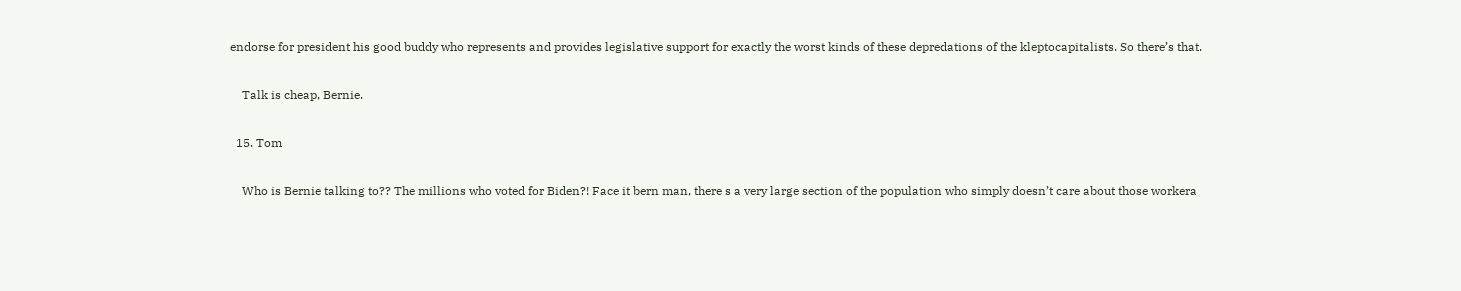endorse for president his good buddy who represents and provides legislative support for exactly the worst kinds of these depredations of the kleptocapitalists. So there’s that.

    Talk is cheap, Bernie.

  15. Tom

    Who is Bernie talking to?? The millions who voted for Biden?! Face it bern man, there s a very large section of the population who simply doesn’t care about those workera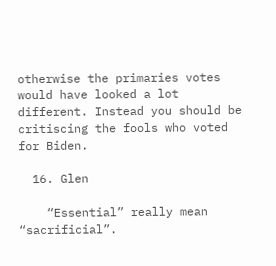otherwise the primaries votes would have looked a lot different. Instead you should be critiscing the fools who voted for Biden.

  16. Glen

    “Essential” really mean “sacrificial”.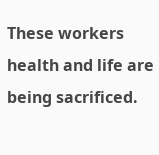These workers health and life are being sacrificed.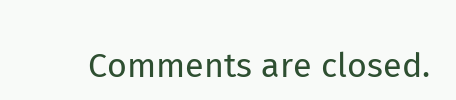Comments are closed.